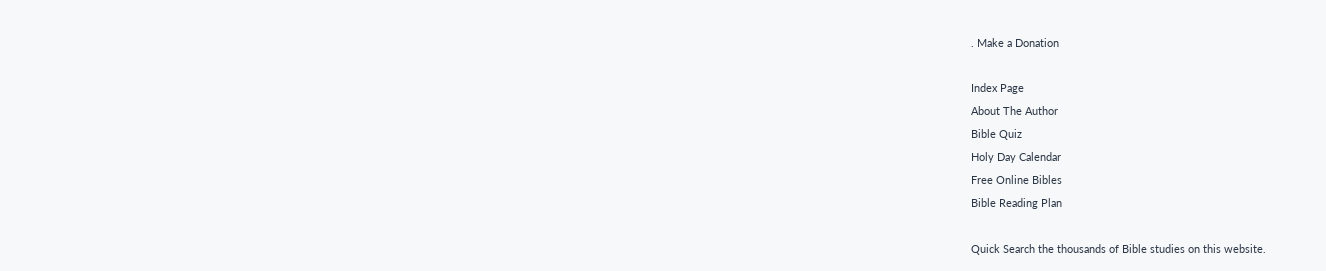. Make a Donation

Index Page
About The Author
Bible Quiz
Holy Day Calendar
Free Online Bibles
Bible Reading Plan

Quick Search the thousands of Bible studies on this website.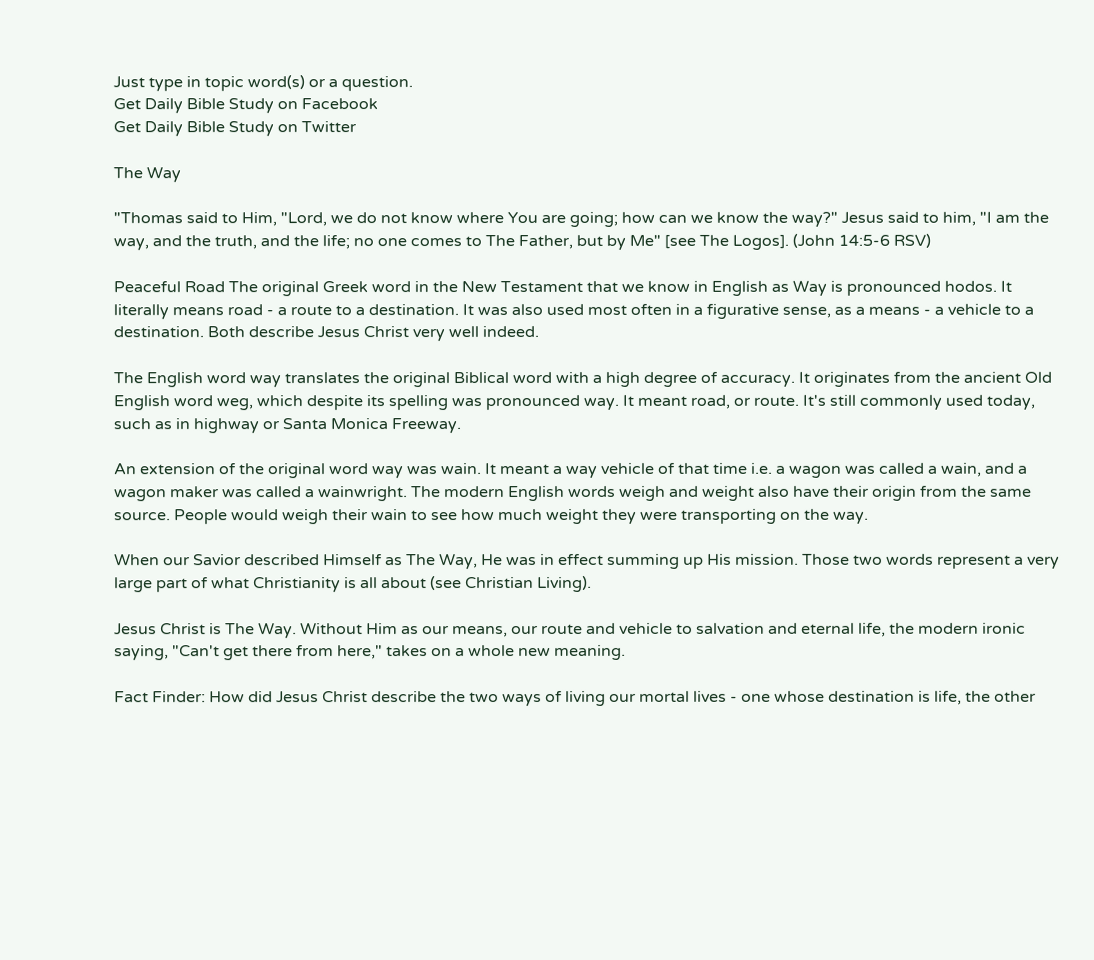Just type in topic word(s) or a question.
Get Daily Bible Study on Facebook
Get Daily Bible Study on Twitter

The Way

"Thomas said to Him, "Lord, we do not know where You are going; how can we know the way?" Jesus said to him, "I am the way, and the truth, and the life; no one comes to The Father, but by Me" [see The Logos]. (John 14:5-6 RSV)

Peaceful Road The original Greek word in the New Testament that we know in English as Way is pronounced hodos. It literally means road - a route to a destination. It was also used most often in a figurative sense, as a means - a vehicle to a destination. Both describe Jesus Christ very well indeed.

The English word way translates the original Biblical word with a high degree of accuracy. It originates from the ancient Old English word weg, which despite its spelling was pronounced way. It meant road, or route. It's still commonly used today, such as in highway or Santa Monica Freeway.

An extension of the original word way was wain. It meant a way vehicle of that time i.e. a wagon was called a wain, and a wagon maker was called a wainwright. The modern English words weigh and weight also have their origin from the same source. People would weigh their wain to see how much weight they were transporting on the way.

When our Savior described Himself as The Way, He was in effect summing up His mission. Those two words represent a very large part of what Christianity is all about (see Christian Living).

Jesus Christ is The Way. Without Him as our means, our route and vehicle to salvation and eternal life, the modern ironic saying, "Can't get there from here," takes on a whole new meaning.

Fact Finder: How did Jesus Christ describe the two ways of living our mortal lives - one whose destination is life, the other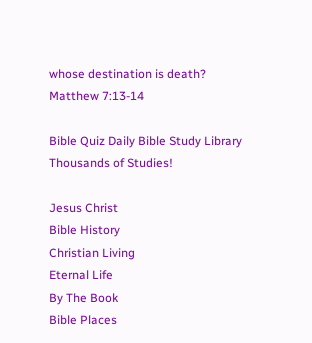whose destination is death?
Matthew 7:13-14

Bible Quiz Daily Bible Study Library
Thousands of Studies!

Jesus Christ
Bible History
Christian Living
Eternal Life
By The Book
Bible Places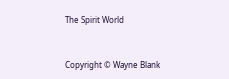The Spirit World


Copyright © Wayne Blank